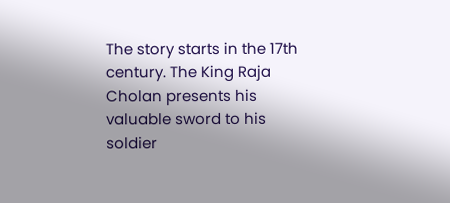The story starts in the 17th century. The King Raja Cholan presents his valuable sword to his soldier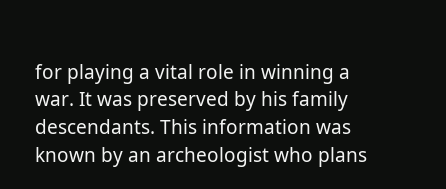for playing a vital role in winning a war. It was preserved by his family descendants. This information was known by an archeologist who plans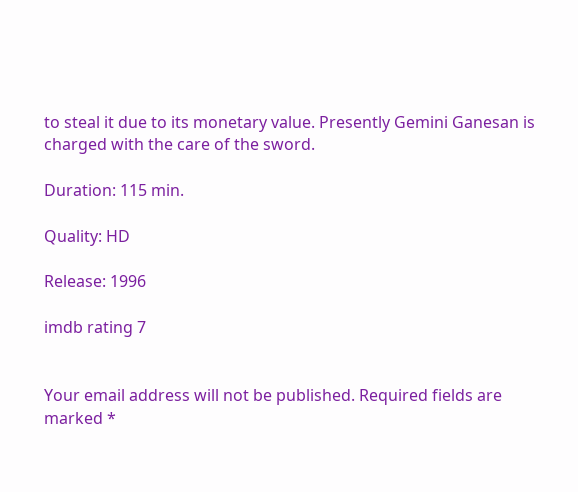to steal it due to its monetary value. Presently Gemini Ganesan is charged with the care of the sword.

Duration: 115 min.

Quality: HD

Release: 1996

imdb rating 7


Your email address will not be published. Required fields are marked *